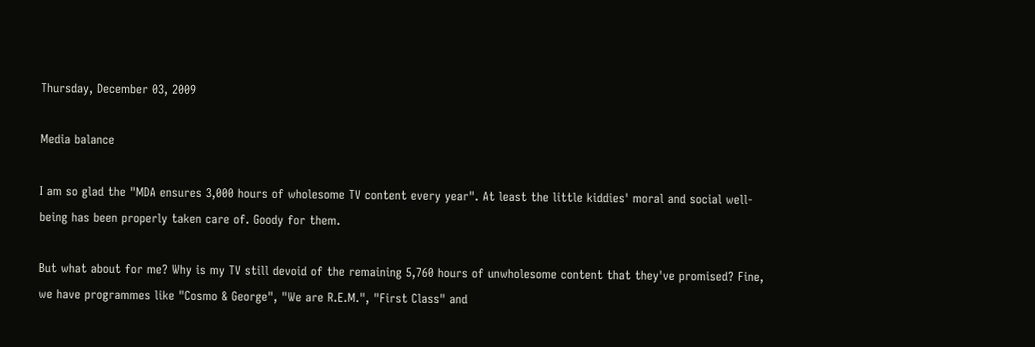Thursday, December 03, 2009

Media balance

I am so glad the "MDA ensures 3,000 hours of wholesome TV content every year". At least the little kiddies' moral and social well-being has been properly taken care of. Goody for them.

But what about for me? Why is my TV still devoid of the remaining 5,760 hours of unwholesome content that they've promised? Fine, we have programmes like "Cosmo & George", "We are R.E.M.", "First Class" and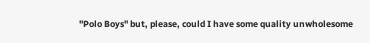"Polo Boys" but, please, could I have some quality unwholesome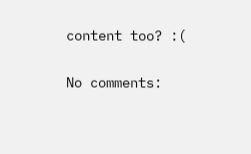content too? :(

No comments: